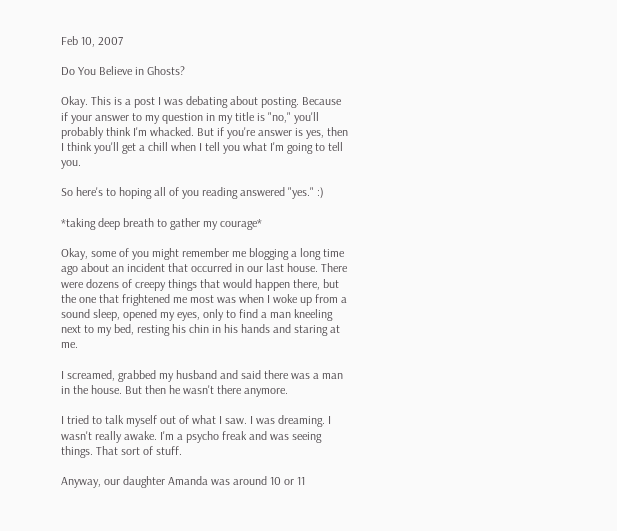Feb 10, 2007

Do You Believe in Ghosts?

Okay. This is a post I was debating about posting. Because if your answer to my question in my title is "no," you'll probably think I'm whacked. But if you're answer is yes, then I think you'll get a chill when I tell you what I'm going to tell you.

So here's to hoping all of you reading answered "yes." :)

*taking deep breath to gather my courage*

Okay, some of you might remember me blogging a long time ago about an incident that occurred in our last house. There were dozens of creepy things that would happen there, but the one that frightened me most was when I woke up from a sound sleep, opened my eyes, only to find a man kneeling next to my bed, resting his chin in his hands and staring at me.

I screamed, grabbed my husband and said there was a man in the house. But then he wasn't there anymore.

I tried to talk myself out of what I saw. I was dreaming. I wasn't really awake. I'm a psycho freak and was seeing things. That sort of stuff.

Anyway, our daughter Amanda was around 10 or 11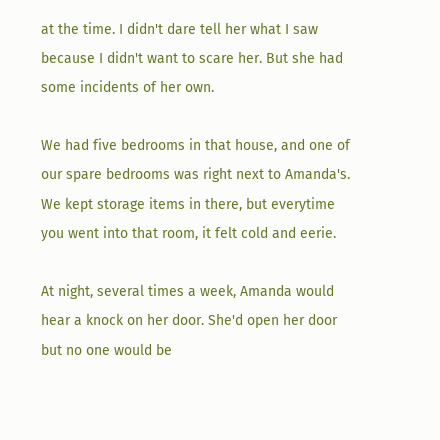at the time. I didn't dare tell her what I saw because I didn't want to scare her. But she had some incidents of her own.

We had five bedrooms in that house, and one of our spare bedrooms was right next to Amanda's. We kept storage items in there, but everytime you went into that room, it felt cold and eerie.

At night, several times a week, Amanda would hear a knock on her door. She'd open her door but no one would be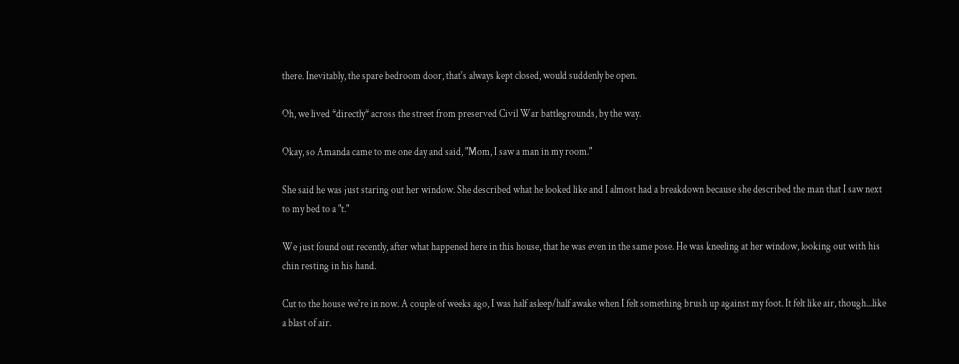there. Inevitably, the spare bedroom door, that's always kept closed, would suddenly be open.

Oh, we lived *directly* across the street from preserved Civil War battlegrounds, by the way.

Okay, so Amanda came to me one day and said, "Mom, I saw a man in my room."

She said he was just staring out her window. She described what he looked like and I almost had a breakdown because she described the man that I saw next to my bed to a "t."

We just found out recently, after what happened here in this house, that he was even in the same pose. He was kneeling at her window, looking out with his chin resting in his hand.

Cut to the house we're in now. A couple of weeks ago, I was half asleep/half awake when I felt something brush up against my foot. It felt like air, though...like a blast of air.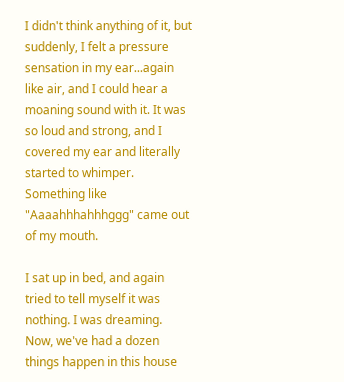I didn't think anything of it, but suddenly, I felt a pressure sensation in my ear...again like air, and I could hear a moaning sound with it. It was so loud and strong, and I covered my ear and literally started to whimper. Something like "Aaaahhhahhhggg" came out of my mouth.

I sat up in bed, and again tried to tell myself it was nothing. I was dreaming. Now, we've had a dozen things happen in this house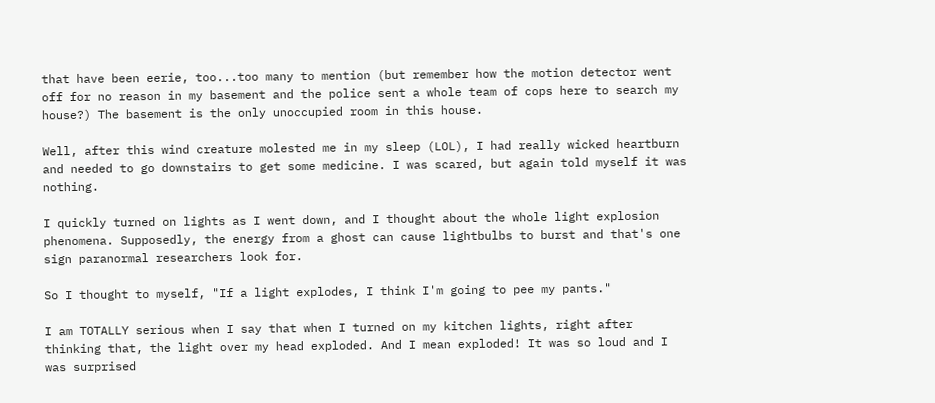that have been eerie, too...too many to mention (but remember how the motion detector went off for no reason in my basement and the police sent a whole team of cops here to search my house?) The basement is the only unoccupied room in this house.

Well, after this wind creature molested me in my sleep (LOL), I had really wicked heartburn and needed to go downstairs to get some medicine. I was scared, but again told myself it was nothing.

I quickly turned on lights as I went down, and I thought about the whole light explosion phenomena. Supposedly, the energy from a ghost can cause lightbulbs to burst and that's one sign paranormal researchers look for.

So I thought to myself, "If a light explodes, I think I'm going to pee my pants."

I am TOTALLY serious when I say that when I turned on my kitchen lights, right after thinking that, the light over my head exploded. And I mean exploded! It was so loud and I was surprised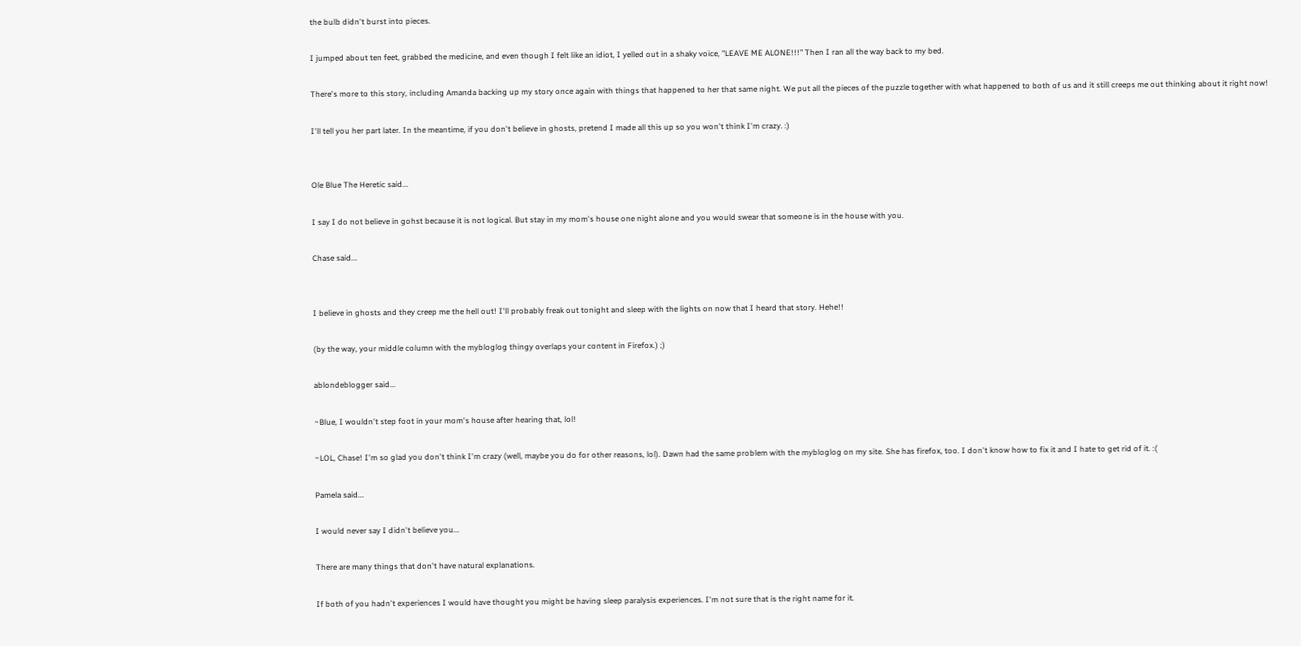the bulb didn't burst into pieces.

I jumped about ten feet, grabbed the medicine, and even though I felt like an idiot, I yelled out in a shaky voice, "LEAVE ME ALONE!!!" Then I ran all the way back to my bed.

There's more to this story, including Amanda backing up my story once again with things that happened to her that same night. We put all the pieces of the puzzle together with what happened to both of us and it still creeps me out thinking about it right now!

I'll tell you her part later. In the meantime, if you don't believe in ghosts, pretend I made all this up so you won't think I'm crazy. :)


Ole Blue The Heretic said...

I say I do not believe in gohst because it is not logical. But stay in my mom's house one night alone and you would swear that someone is in the house with you.

Chase said...


I believe in ghosts and they creep me the hell out! I'll probably freak out tonight and sleep with the lights on now that I heard that story. Hehe!!

(by the way, your middle column with the mybloglog thingy overlaps your content in Firefox.) ;)

ablondeblogger said...

~Blue, I wouldn't step foot in your mom's house after hearing that, lol!

~LOL, Chase! I'm so glad you don't think I'm crazy (well, maybe you do for other reasons, lol). Dawn had the same problem with the mybloglog on my site. She has firefox, too. I don't know how to fix it and I hate to get rid of it. :(

Pamela said...

I would never say I didn't believe you...

There are many things that don't have natural explanations.

If both of you hadn't experiences I would have thought you might be having sleep paralysis experiences. I'm not sure that is the right name for it.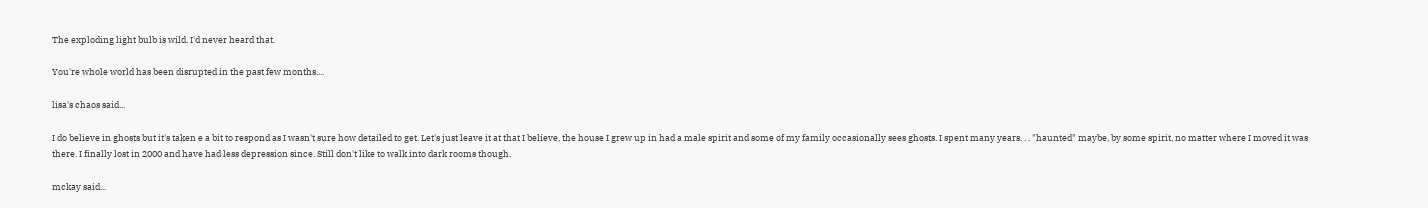The exploding light bulb is wild. I'd never heard that.

You're whole world has been disrupted in the past few months....

lisa's chaos said...

I do believe in ghosts but it's taken e a bit to respond as I wasn't sure how detailed to get. Let's just leave it at that I believe, the house I grew up in had a male spirit and some of my family occasionally sees ghosts. I spent many years. . . "haunted" maybe, by some spirit, no matter where I moved it was there. I finally lost in 2000 and have had less depression since. Still don't like to walk into dark rooms though.

mckay said...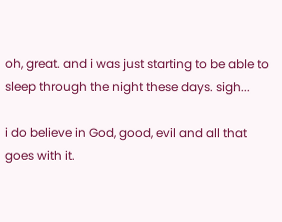oh, great. and i was just starting to be able to sleep through the night these days. sigh...

i do believe in God, good, evil and all that goes with it.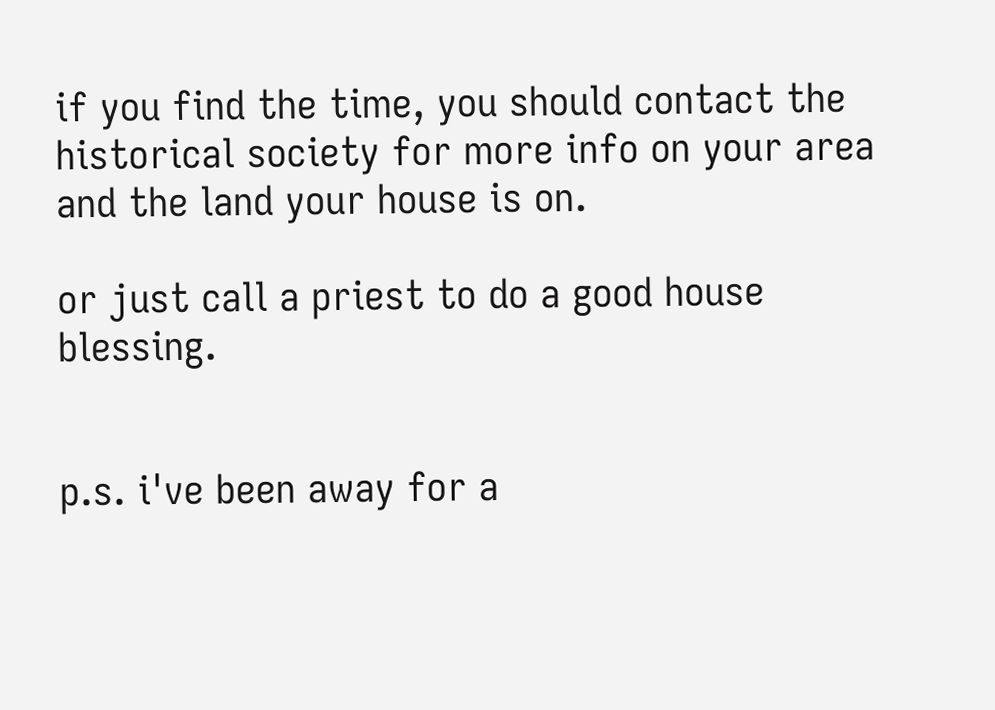if you find the time, you should contact the historical society for more info on your area and the land your house is on.

or just call a priest to do a good house blessing.


p.s. i've been away for a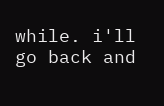while. i'll go back and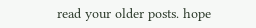read your older posts. hope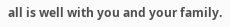all is well with you and your family.